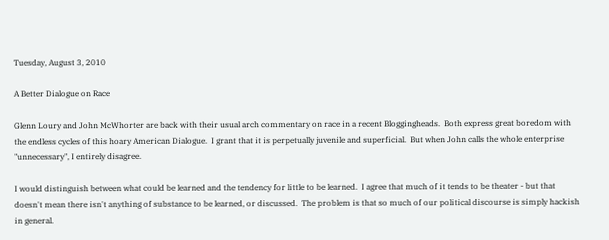Tuesday, August 3, 2010

A Better Dialogue on Race

Glenn Loury and John McWhorter are back with their usual arch commentary on race in a recent Bloggingheads.  Both express great boredom with the endless cycles of this hoary American Dialogue.  I grant that it is perpetually juvenile and superficial.  But when John calls the whole enterprise "unnecessary", I entirely disagree.

I would distinguish between what could be learned and the tendency for little to be learned.  I agree that much of it tends to be theater - but that doesn't mean there isn't anything of substance to be learned, or discussed.  The problem is that so much of our political discourse is simply hackish in general.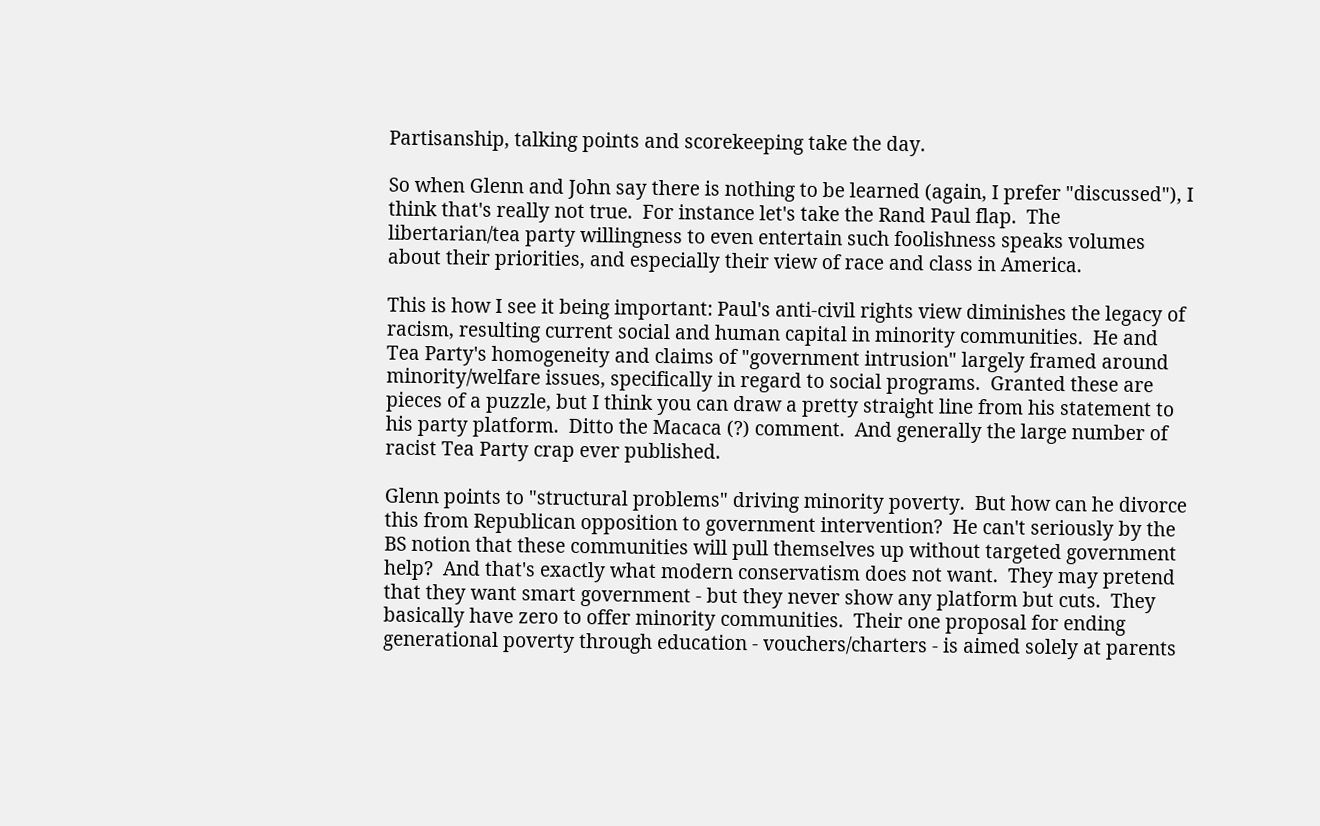Partisanship, talking points and scorekeeping take the day.

So when Glenn and John say there is nothing to be learned (again, I prefer "discussed"), I think that's really not true.  For instance let's take the Rand Paul flap.  The libertarian/tea party willingness to even entertain such foolishness speaks volumes about their priorities, and especially their view of race and class in America.

This is how I see it being important: Paul's anti-civil rights view diminishes the legacy of racism, resulting current social and human capital in minority communities.  He and Tea Party's homogeneity and claims of "government intrusion" largely framed around minority/welfare issues, specifically in regard to social programs.  Granted these are pieces of a puzzle, but I think you can draw a pretty straight line from his statement to his party platform.  Ditto the Macaca (?) comment.  And generally the large number of racist Tea Party crap ever published.

Glenn points to "structural problems" driving minority poverty.  But how can he divorce this from Republican opposition to government intervention?  He can't seriously by the BS notion that these communities will pull themselves up without targeted government help?  And that's exactly what modern conservatism does not want.  They may pretend that they want smart government - but they never show any platform but cuts.  They basically have zero to offer minority communities.  Their one proposal for ending generational poverty through education - vouchers/charters - is aimed solely at parents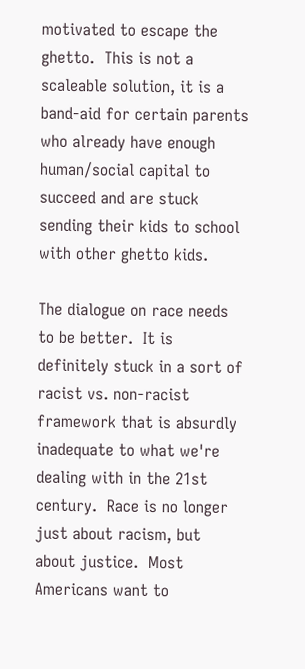motivated to escape the ghetto.  This is not a scaleable solution, it is a band-aid for certain parents who already have enough human/social capital to succeed and are stuck sending their kids to school with other ghetto kids.

The dialogue on race needs to be better.  It is definitely stuck in a sort of racist vs. non-racist framework that is absurdly inadequate to what we're dealing with in the 21st century.  Race is no longer just about racism, but about justice.  Most Americans want to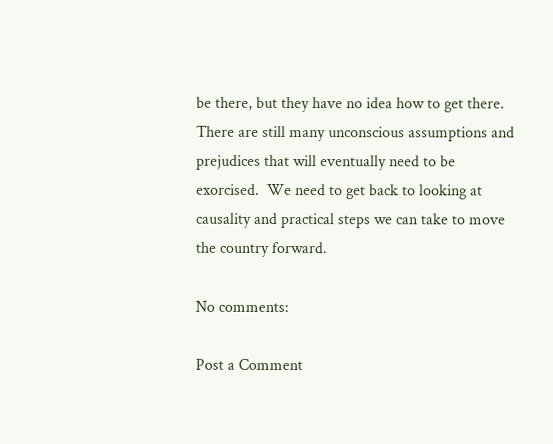be there, but they have no idea how to get there.  There are still many unconscious assumptions and prejudices that will eventually need to be exorcised.  We need to get back to looking at causality and practical steps we can take to move the country forward.

No comments:

Post a Comment